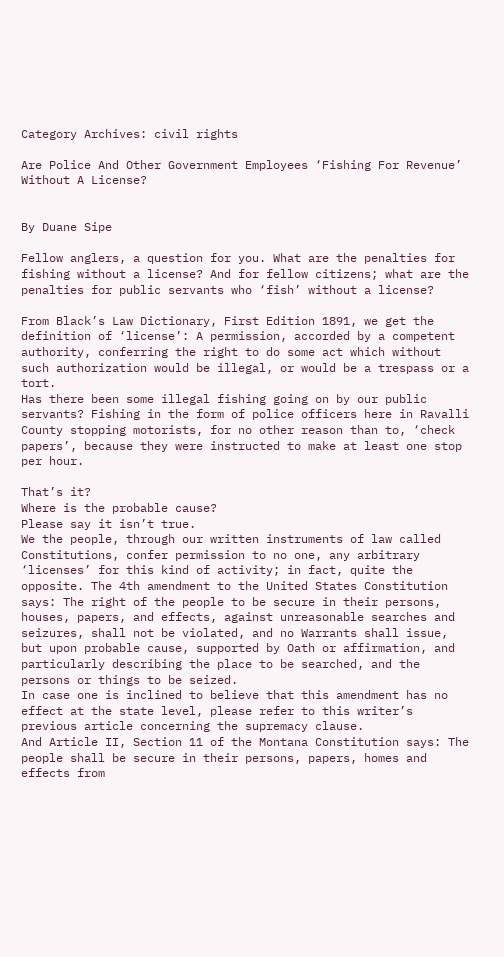Category Archives: civil rights

Are Police And Other Government Employees ‘Fishing For Revenue’ Without A License?


By Duane Sipe

Fellow anglers, a question for you. What are the penalties for fishing without a license? And for fellow citizens; what are the penalties for public servants who ‘fish’ without a license?

From Black’s Law Dictionary, First Edition 1891, we get the definition of ‘license’: A permission, accorded by a competent authority, conferring the right to do some act which without such authorization would be illegal, or would be a trespass or a tort.
Has there been some illegal fishing going on by our public servants? Fishing in the form of police officers here in Ravalli County stopping motorists, for no other reason than to, ‘check papers’, because they were instructed to make at least one stop per hour.

That’s it?
Where is the probable cause?
Please say it isn’t true.
We the people, through our written instruments of law called Constitutions, confer permission to no one, any arbitrary ‘licenses’ for this kind of activity; in fact, quite the opposite. The 4th amendment to the United States Constitution says: The right of the people to be secure in their persons, houses, papers, and effects, against unreasonable searches and seizures, shall not be violated, and no Warrants shall issue, but upon probable cause, supported by Oath or affirmation, and particularly describing the place to be searched, and the persons or things to be seized.
In case one is inclined to believe that this amendment has no effect at the state level, please refer to this writer’s previous article concerning the supremacy clause.
And Article II, Section 11 of the Montana Constitution says: The people shall be secure in their persons, papers, homes and effects from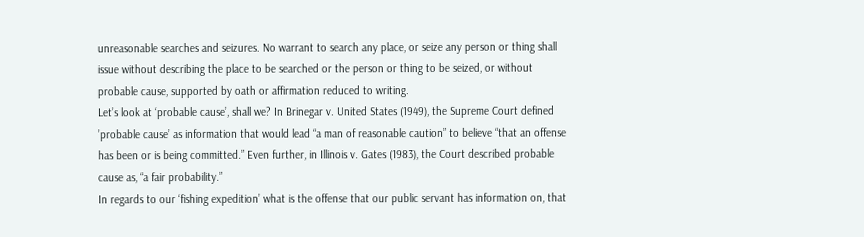unreasonable searches and seizures. No warrant to search any place, or seize any person or thing shall issue without describing the place to be searched or the person or thing to be seized, or without probable cause, supported by oath or affirmation reduced to writing.
Let’s look at ‘probable cause’, shall we? In Brinegar v. United States (1949), the Supreme Court defined ’probable cause’ as information that would lead “a man of reasonable caution” to believe “that an offense has been or is being committed.” Even further, in Illinois v. Gates (1983), the Court described probable cause as, “a fair probability.”
In regards to our ‘fishing expedition’ what is the offense that our public servant has information on, that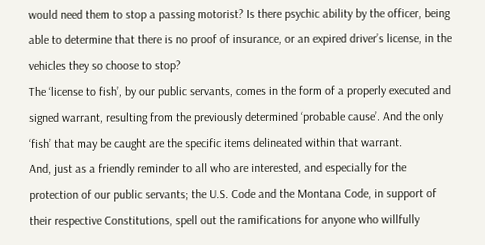would need them to stop a passing motorist? Is there psychic ability by the officer, being able to determine that there is no proof of insurance, or an expired driver’s license, in the vehicles they so choose to stop?
The ‘license to fish’, by our public servants, comes in the form of a properly executed and signed warrant, resulting from the previously determined ‘probable cause’. And the only ‘fish’ that may be caught are the specific items delineated within that warrant.
And, just as a friendly reminder to all who are interested, and especially for the protection of our public servants; the U.S. Code and the Montana Code, in support of their respective Constitutions, spell out the ramifications for anyone who willfully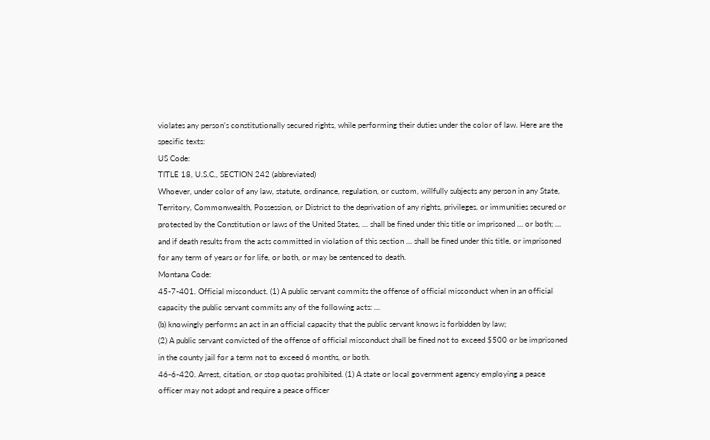violates any person’s constitutionally secured rights, while performing their duties under the color of law. Here are the specific texts:
US Code:
TITLE 18, U.S.C., SECTION 242 (abbreviated)
Whoever, under color of any law, statute, ordinance, regulation, or custom, willfully subjects any person in any State, Territory, Commonwealth, Possession, or District to the deprivation of any rights, privileges, or immunities secured or protected by the Constitution or laws of the United States, … shall be fined under this title or imprisoned … or both; … and if death results from the acts committed in violation of this section … shall be fined under this title, or imprisoned for any term of years or for life, or both, or may be sentenced to death.
Montana Code:
45-7-401. Official misconduct. (1) A public servant commits the offense of official misconduct when in an official capacity the public servant commits any of the following acts: …
(b) knowingly performs an act in an official capacity that the public servant knows is forbidden by law;
(2) A public servant convicted of the offense of official misconduct shall be fined not to exceed $500 or be imprisoned in the county jail for a term not to exceed 6 months, or both.
46-6-420. Arrest, citation, or stop quotas prohibited. (1) A state or local government agency employing a peace officer may not adopt and require a peace officer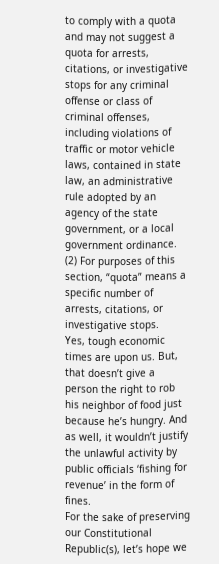to comply with a quota and may not suggest a quota for arrests, citations, or investigative stops for any criminal offense or class of criminal offenses, including violations of traffic or motor vehicle laws, contained in state law, an administrative rule adopted by an agency of the state government, or a local government ordinance.
(2) For purposes of this section, “quota” means a specific number of arrests, citations, or investigative stops.
Yes, tough economic times are upon us. But, that doesn’t give a person the right to rob his neighbor of food just because he’s hungry. And as well, it wouldn’t justify the unlawful activity by public officials ‘fishing for revenue’ in the form of fines.
For the sake of preserving our Constitutional Republic(s), let’s hope we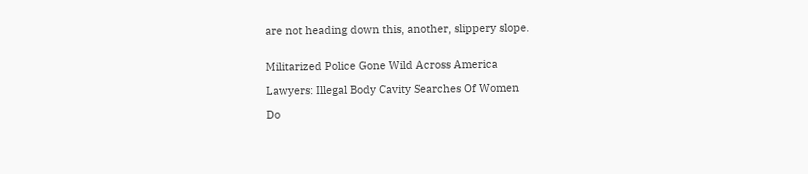are not heading down this, another, slippery slope.


Militarized Police Gone Wild Across America

Lawyers: Illegal Body Cavity Searches Of Women

Do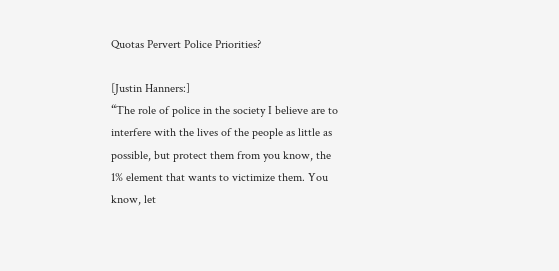Quotas Pervert Police Priorities?

[Justin Hanners:]
“The role of police in the society I believe are to interfere with the lives of the people as little as possible, but protect them from you know, the 1% element that wants to victimize them. You know, let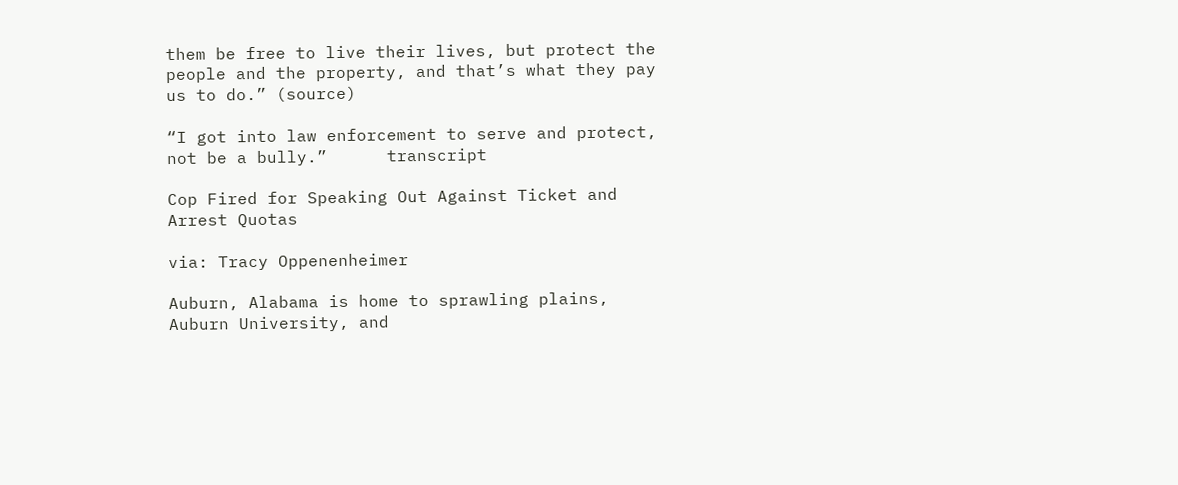them be free to live their lives, but protect the people and the property, and that’s what they pay us to do.” (source)

“I got into law enforcement to serve and protect, not be a bully.”      transcript

Cop Fired for Speaking Out Against Ticket and Arrest Quotas

via: Tracy Oppenenheimer

Auburn, Alabama is home to sprawling plains, Auburn University, and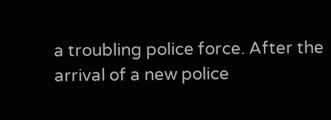a troubling police force. After the arrival of a new police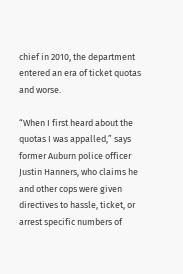chief in 2010, the department entered an era of ticket quotas and worse.

“When I first heard about the quotas I was appalled,” says former Auburn police officer Justin Hanners, who claims he and other cops were given directives to hassle, ticket, or arrest specific numbers of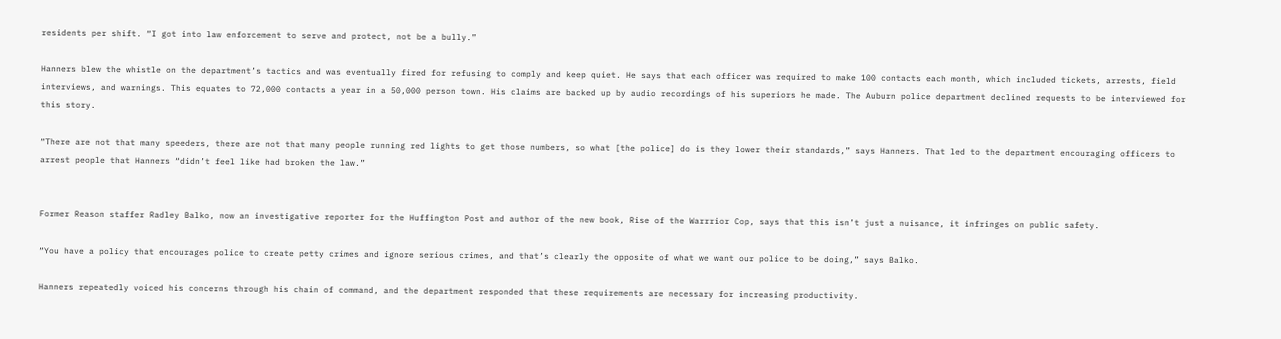residents per shift. “I got into law enforcement to serve and protect, not be a bully.”

Hanners blew the whistle on the department’s tactics and was eventually fired for refusing to comply and keep quiet. He says that each officer was required to make 100 contacts each month, which included tickets, arrests, field interviews, and warnings. This equates to 72,000 contacts a year in a 50,000 person town. His claims are backed up by audio recordings of his superiors he made. The Auburn police department declined requests to be interviewed for this story.

“There are not that many speeders, there are not that many people running red lights to get those numbers, so what [the police] do is they lower their standards,” says Hanners. That led to the department encouraging officers to arrest people that Hanners “didn’t feel like had broken the law.”


Former Reason staffer Radley Balko, now an investigative reporter for the Huffington Post and author of the new book, Rise of the Warrrior Cop, says that this isn’t just a nuisance, it infringes on public safety.

“You have a policy that encourages police to create petty crimes and ignore serious crimes, and that’s clearly the opposite of what we want our police to be doing,” says Balko.

Hanners repeatedly voiced his concerns through his chain of command, and the department responded that these requirements are necessary for increasing productivity.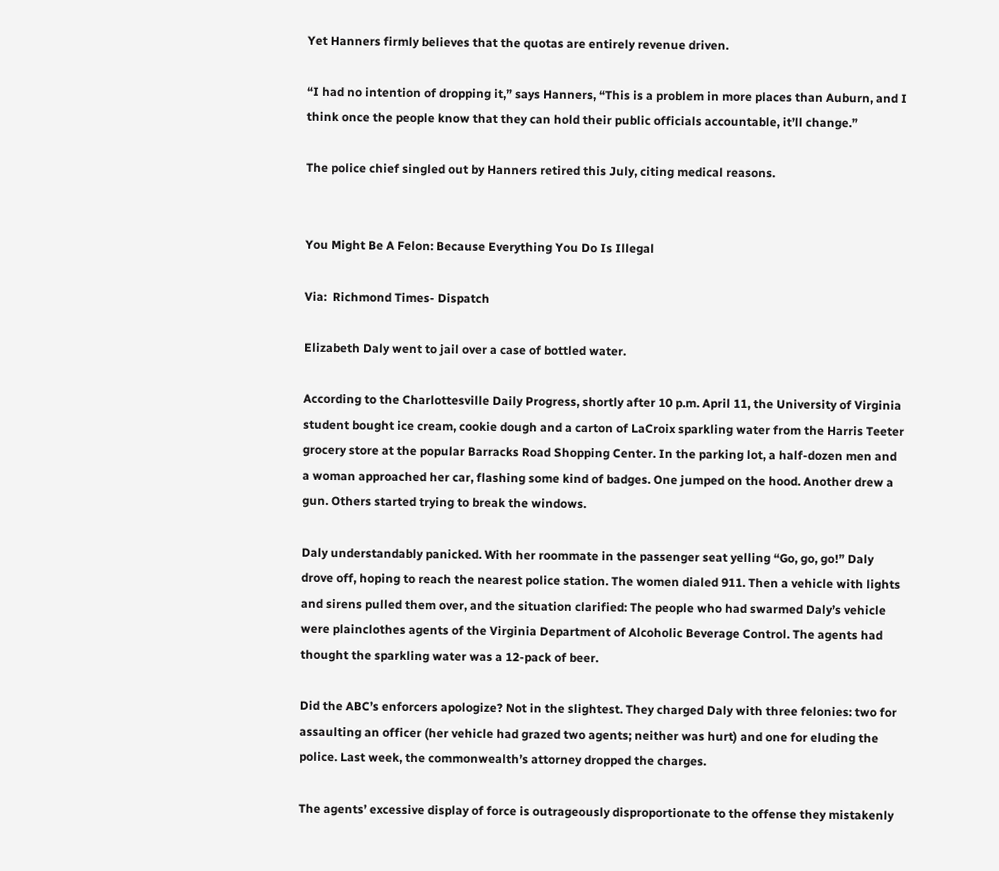Yet Hanners firmly believes that the quotas are entirely revenue driven.

“I had no intention of dropping it,” says Hanners, “This is a problem in more places than Auburn, and I think once the people know that they can hold their public officials accountable, it’ll change.”

The police chief singled out by Hanners retired this July, citing medical reasons.


You Might Be A Felon: Because Everything You Do Is Illegal

Via:  Richmond Times- Dispatch

Elizabeth Daly went to jail over a case of bottled water.

According to the Charlottesville Daily Progress, shortly after 10 p.m. April 11, the University of Virginia student bought ice cream, cookie dough and a carton of LaCroix sparkling water from the Harris Teeter grocery store at the popular Barracks Road Shopping Center. In the parking lot, a half-dozen men and a woman approached her car, flashing some kind of badges. One jumped on the hood. Another drew a gun. Others started trying to break the windows.

Daly understandably panicked. With her roommate in the passenger seat yelling “Go, go, go!” Daly drove off, hoping to reach the nearest police station. The women dialed 911. Then a vehicle with lights and sirens pulled them over, and the situation clarified: The people who had swarmed Daly’s vehicle were plainclothes agents of the Virginia Department of Alcoholic Beverage Control. The agents had thought the sparkling water was a 12-pack of beer.

Did the ABC’s enforcers apologize? Not in the slightest. They charged Daly with three felonies: two for assaulting an officer (her vehicle had grazed two agents; neither was hurt) and one for eluding the police. Last week, the commonwealth’s attorney dropped the charges.

The agents’ excessive display of force is outrageously disproportionate to the offense they mistakenly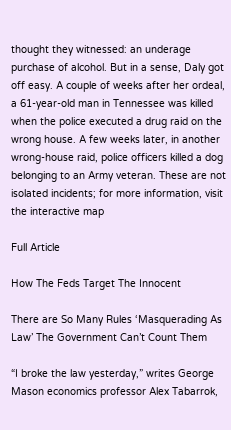thought they witnessed: an underage purchase of alcohol. But in a sense, Daly got off easy. A couple of weeks after her ordeal, a 61-year-old man in Tennessee was killed when the police executed a drug raid on the wrong house. A few weeks later, in another wrong-house raid, police officers killed a dog belonging to an Army veteran. These are not isolated incidents; for more information, visit the interactive map

Full Article

How The Feds Target The Innocent

There are So Many Rules ‘Masquerading As Law’ The Government Can’t Count Them

“I broke the law yesterday,” writes George Mason economics professor Alex Tabarrok,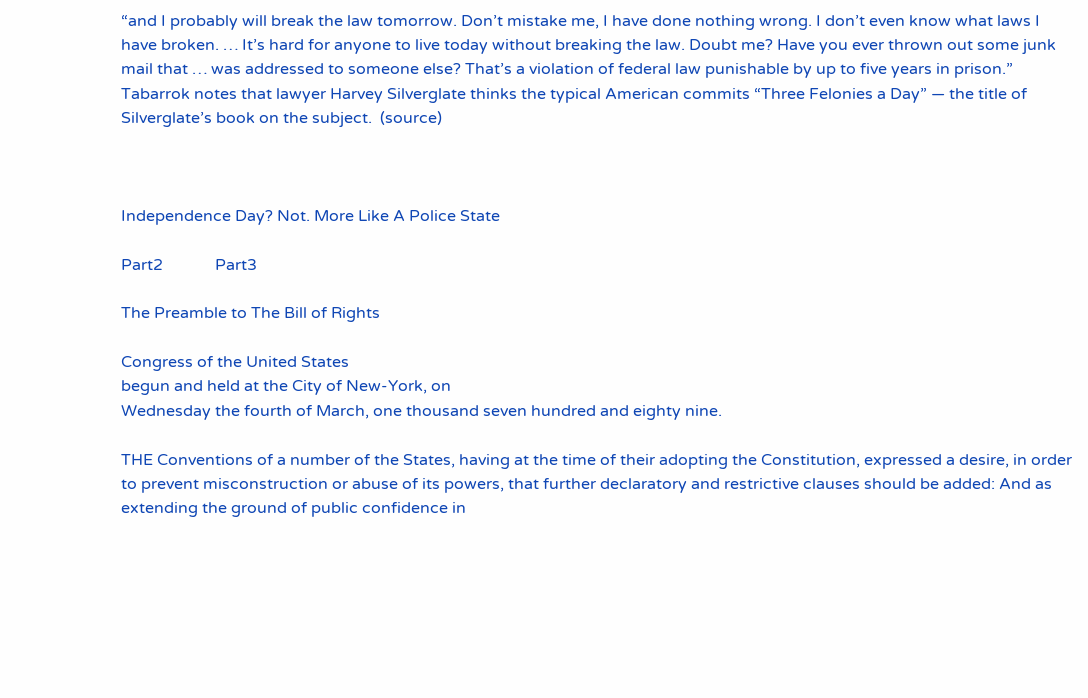“and I probably will break the law tomorrow. Don’t mistake me, I have done nothing wrong. I don’t even know what laws I have broken. … It’s hard for anyone to live today without breaking the law. Doubt me? Have you ever thrown out some junk mail that … was addressed to someone else? That’s a violation of federal law punishable by up to five years in prison.” Tabarrok notes that lawyer Harvey Silverglate thinks the typical American commits “Three Felonies a Day” — the title of Silverglate’s book on the subject.  (source)



Independence Day? Not. More Like A Police State

Part2             Part3

The Preamble to The Bill of Rights

Congress of the United States
begun and held at the City of New-York, on
Wednesday the fourth of March, one thousand seven hundred and eighty nine.

THE Conventions of a number of the States, having at the time of their adopting the Constitution, expressed a desire, in order to prevent misconstruction or abuse of its powers, that further declaratory and restrictive clauses should be added: And as extending the ground of public confidence in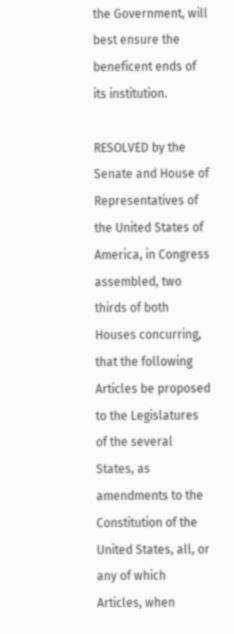the Government, will best ensure the beneficent ends of its institution.

RESOLVED by the Senate and House of Representatives of the United States of America, in Congress assembled, two thirds of both Houses concurring, that the following Articles be proposed to the Legislatures of the several States, as amendments to the Constitution of the United States, all, or any of which Articles, when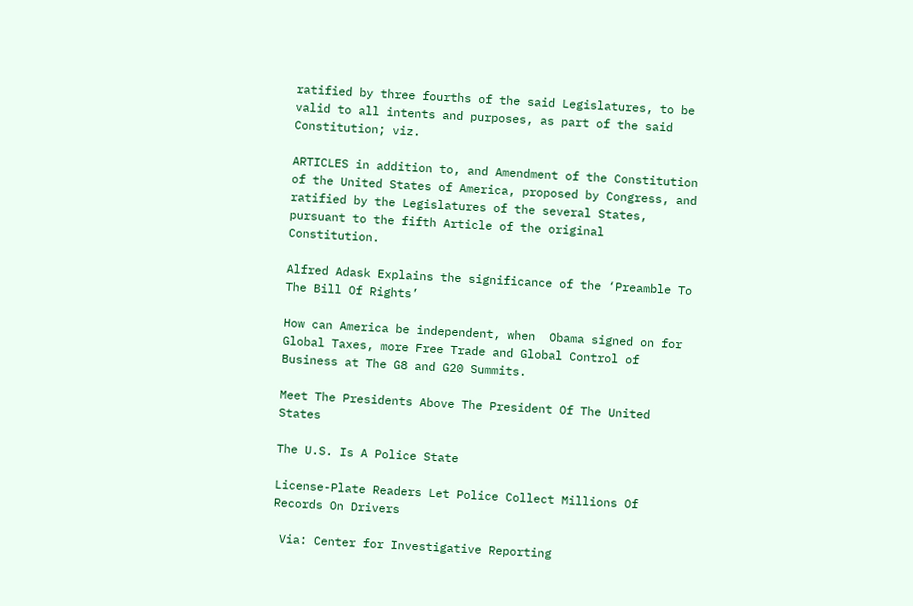ratified by three fourths of the said Legislatures, to be valid to all intents and purposes, as part of the said Constitution; viz.

ARTICLES in addition to, and Amendment of the Constitution of the United States of America, proposed by Congress, and ratified by the Legislatures of the several States, pursuant to the fifth Article of the original Constitution.

Alfred Adask Explains the significance of the ‘Preamble To The Bill Of Rights’

How can America be independent, when  Obama signed on for Global Taxes, more Free Trade and Global Control of Business at The G8 and G20 Summits.

Meet The Presidents Above The President Of The United States

The U.S. Is A Police State

License-Plate Readers Let Police Collect Millions Of Records On Drivers

 Via: Center for Investigative Reporting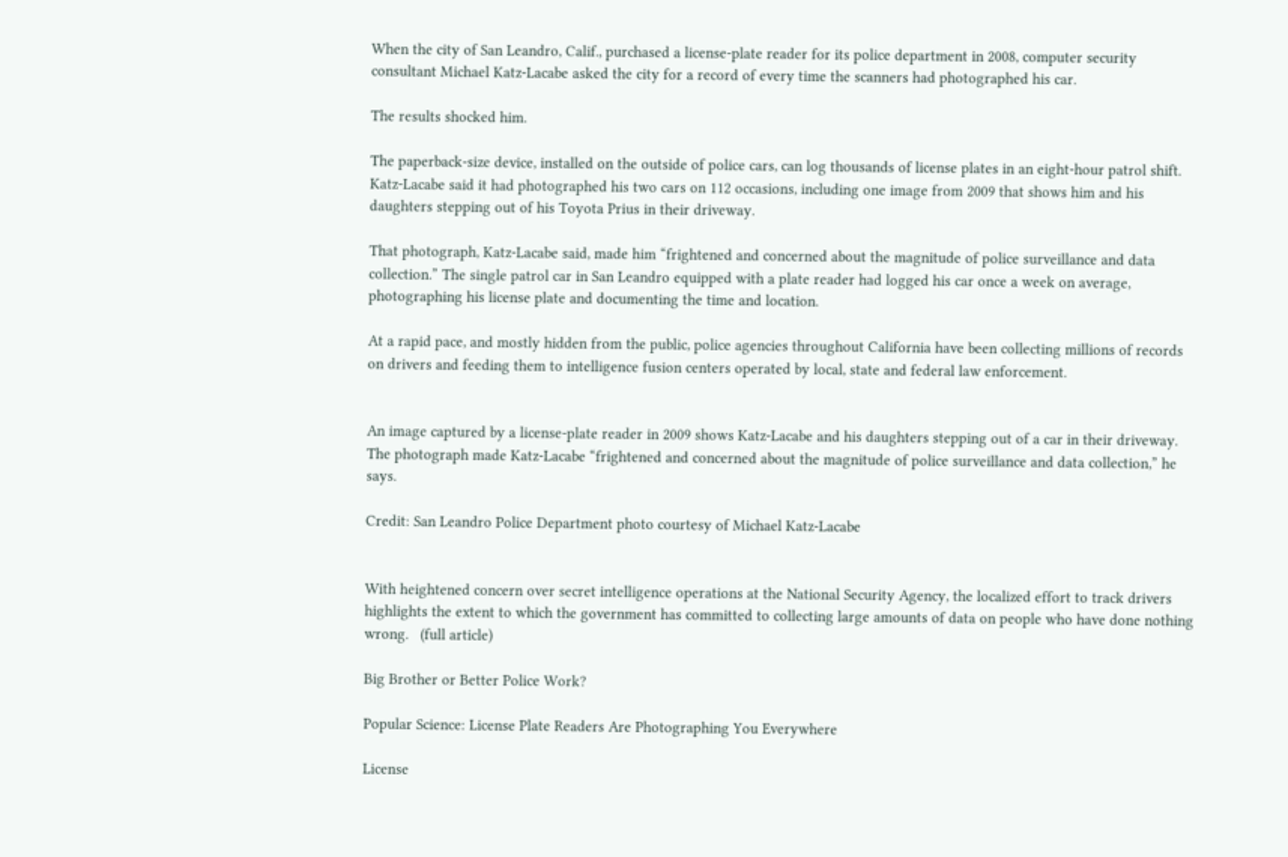When the city of San Leandro, Calif., purchased a license-plate reader for its police department in 2008, computer security consultant Michael Katz-Lacabe asked the city for a record of every time the scanners had photographed his car.

The results shocked him.

The paperback-size device, installed on the outside of police cars, can log thousands of license plates in an eight-hour patrol shift. Katz-Lacabe said it had photographed his two cars on 112 occasions, including one image from 2009 that shows him and his daughters stepping out of his Toyota Prius in their driveway.

That photograph, Katz-Lacabe said, made him “frightened and concerned about the magnitude of police surveillance and data collection.” The single patrol car in San Leandro equipped with a plate reader had logged his car once a week on average, photographing his license plate and documenting the time and location.

At a rapid pace, and mostly hidden from the public, police agencies throughout California have been collecting millions of records on drivers and feeding them to intelligence fusion centers operated by local, state and federal law enforcement.


An image captured by a license-plate reader in 2009 shows Katz-Lacabe and his daughters stepping out of a car in their driveway. The photograph made Katz-Lacabe “frightened and concerned about the magnitude of police surveillance and data collection,” he says.

Credit: San Leandro Police Department photo courtesy of Michael Katz-Lacabe


With heightened concern over secret intelligence operations at the National Security Agency, the localized effort to track drivers highlights the extent to which the government has committed to collecting large amounts of data on people who have done nothing wrong.   (full article)

Big Brother or Better Police Work?

Popular Science: License Plate Readers Are Photographing You Everywhere

License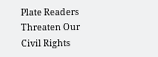Plate Readers Threaten Our Civil Rights